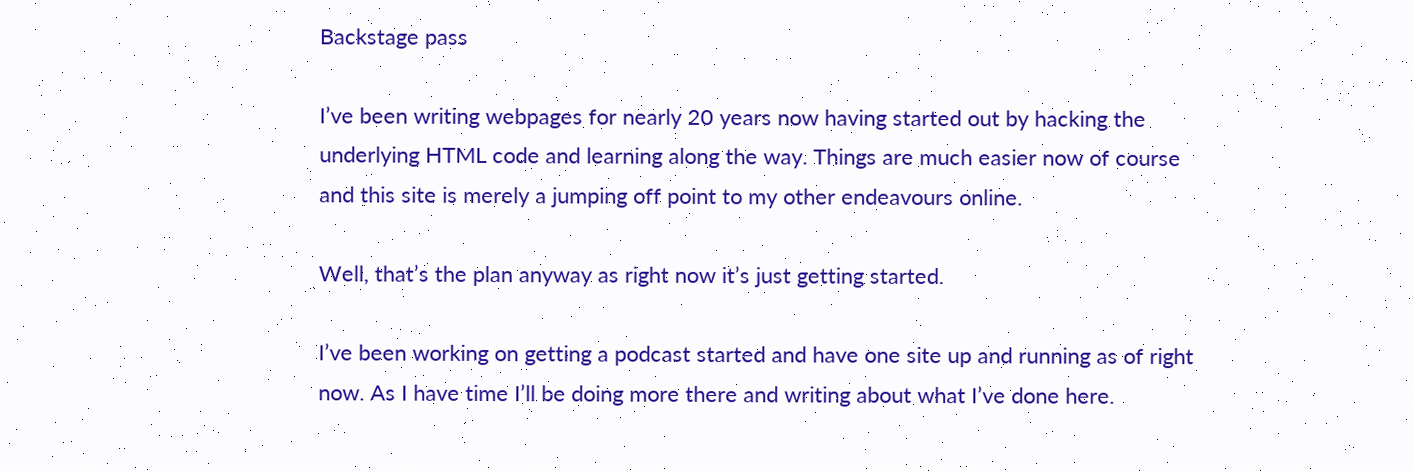Backstage pass

I’ve been writing webpages for nearly 20 years now having started out by hacking the underlying HTML code and learning along the way. Things are much easier now of course and this site is merely a jumping off point to my other endeavours online.

Well, that’s the plan anyway as right now it’s just getting started.

I’ve been working on getting a podcast started and have one site up and running as of right now. As I have time I’ll be doing more there and writing about what I’ve done here.